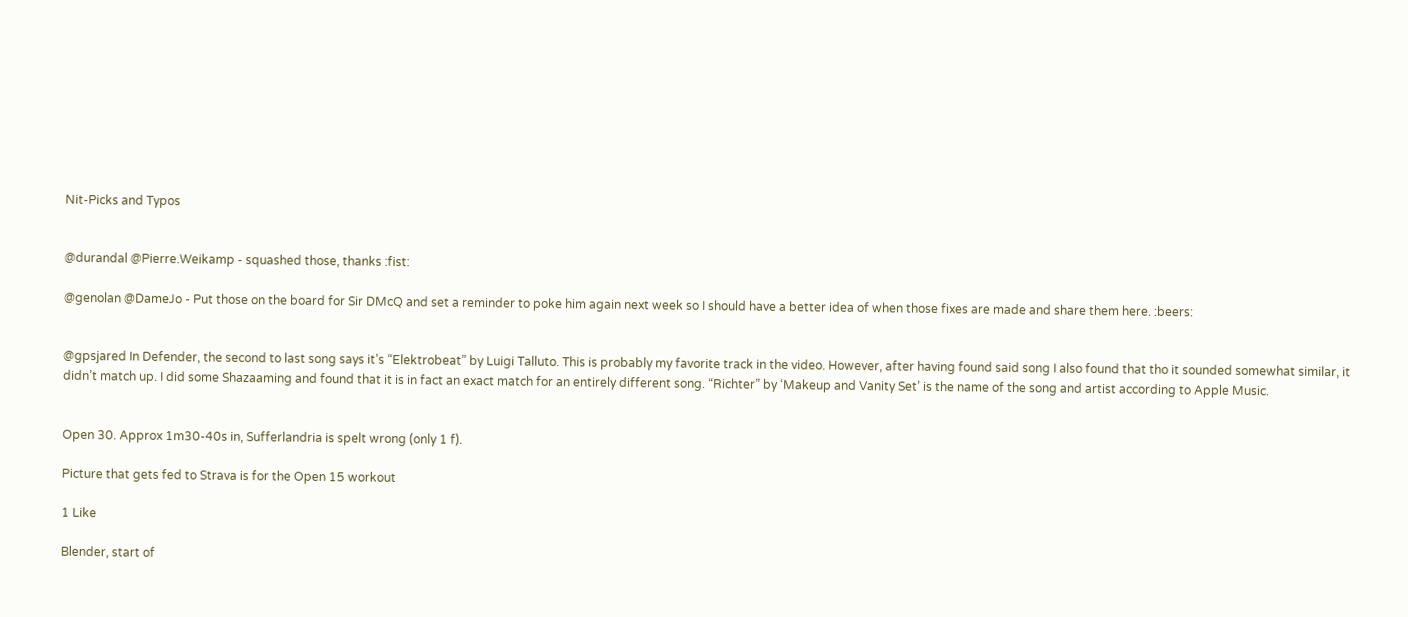Nit-Picks and Typos


@durandal @Pierre.Weikamp - squashed those, thanks :fist:

@genolan @DameJo - Put those on the board for Sir DMcQ and set a reminder to poke him again next week so I should have a better idea of when those fixes are made and share them here. :beers:


@gpsjared In Defender, the second to last song says it’s “Elektrobeat” by Luigi Talluto. This is probably my favorite track in the video. However, after having found said song I also found that tho it sounded somewhat similar, it didn’t match up. I did some Shazaaming and found that it is in fact an exact match for an entirely different song. “Richter” by ‘Makeup and Vanity Set’ is the name of the song and artist according to Apple Music.


Open 30. Approx 1m30-40s in, Sufferlandria is spelt wrong (only 1 f).

Picture that gets fed to Strava is for the Open 15 workout

1 Like

Blender, start of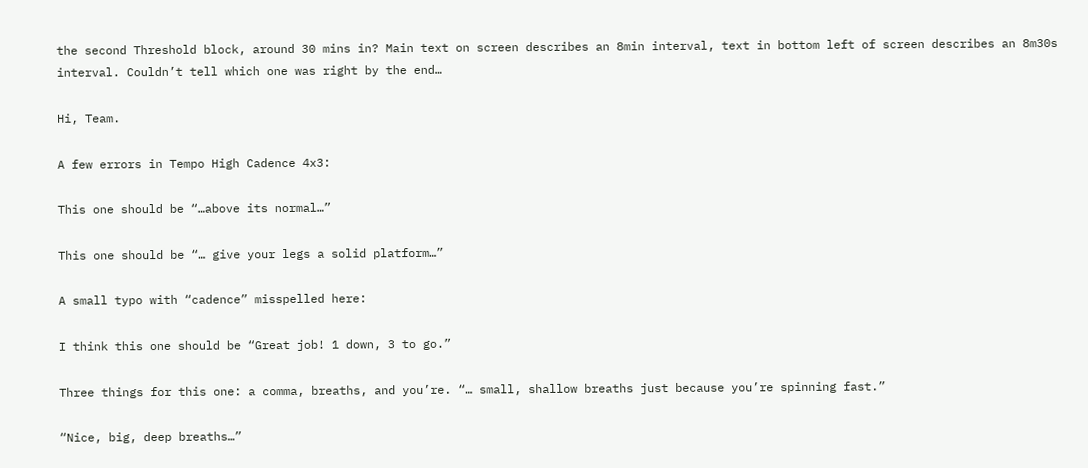the second Threshold block, around 30 mins in? Main text on screen describes an 8min interval, text in bottom left of screen describes an 8m30s interval. Couldn’t tell which one was right by the end…

Hi, Team.

A few errors in Tempo High Cadence 4x3:

This one should be “…above its normal…”

This one should be “… give your legs a solid platform…”

A small typo with “cadence” misspelled here:

I think this one should be “Great job! 1 down, 3 to go.”

Three things for this one: a comma, breaths, and you’re. “… small, shallow breaths just because you’re spinning fast.”

“Nice, big, deep breaths…”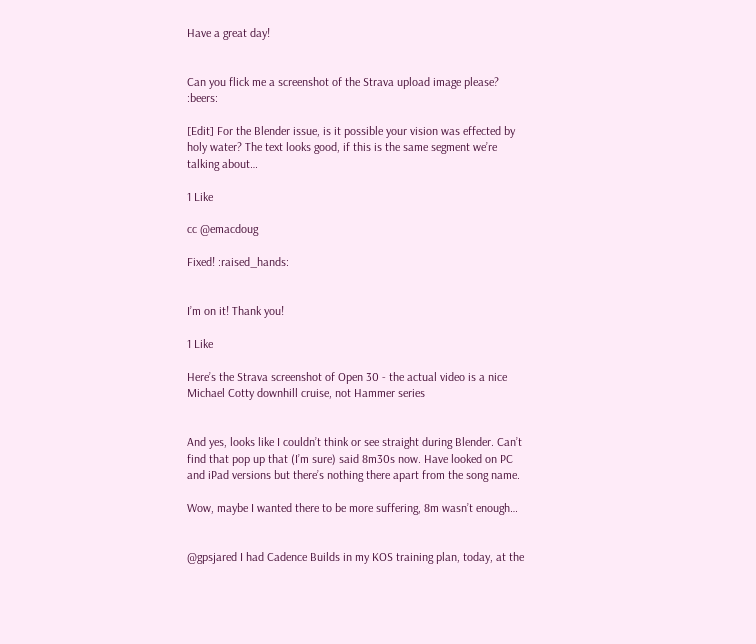Have a great day!


Can you flick me a screenshot of the Strava upload image please? :beers:

[Edit] For the Blender issue, is it possible your vision was effected by holy water? The text looks good, if this is the same segment we’re talking about…

1 Like

cc @emacdoug

Fixed! :raised_hands:


I’m on it! Thank you!

1 Like

Here’s the Strava screenshot of Open 30 - the actual video is a nice Michael Cotty downhill cruise, not Hammer series


And yes, looks like I couldn’t think or see straight during Blender. Can’t find that pop up that (I’m sure) said 8m30s now. Have looked on PC and iPad versions but there’s nothing there apart from the song name.

Wow, maybe I wanted there to be more suffering, 8m wasn’t enough…


@gpsjared I had Cadence Builds in my KOS training plan, today, at the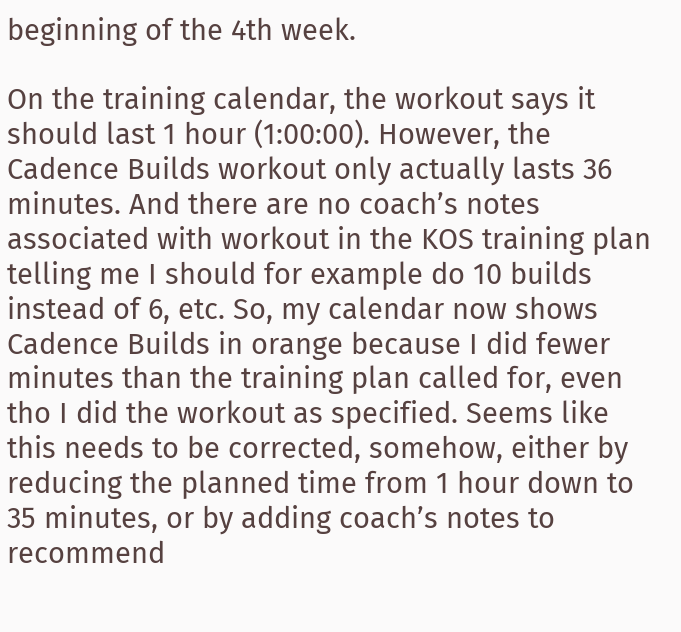beginning of the 4th week.

On the training calendar, the workout says it should last 1 hour (1:00:00). However, the Cadence Builds workout only actually lasts 36 minutes. And there are no coach’s notes associated with workout in the KOS training plan telling me I should for example do 10 builds instead of 6, etc. So, my calendar now shows Cadence Builds in orange because I did fewer minutes than the training plan called for, even tho I did the workout as specified. Seems like this needs to be corrected, somehow, either by reducing the planned time from 1 hour down to 35 minutes, or by adding coach’s notes to recommend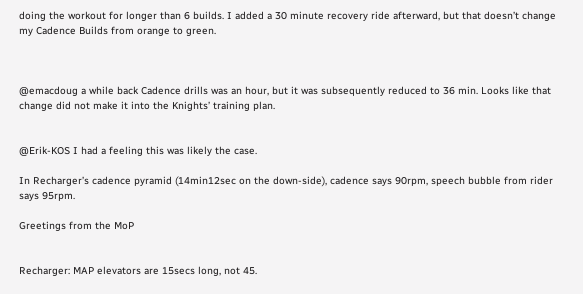doing the workout for longer than 6 builds. I added a 30 minute recovery ride afterward, but that doesn’t change my Cadence Builds from orange to green.



@emacdoug a while back Cadence drills was an hour, but it was subsequently reduced to 36 min. Looks like that change did not make it into the Knights’ training plan.


@Erik-KOS I had a feeling this was likely the case.

In Recharger’s cadence pyramid (14min12sec on the down-side), cadence says 90rpm, speech bubble from rider says 95rpm.

Greetings from the MoP


Recharger: MAP elevators are 15secs long, not 45.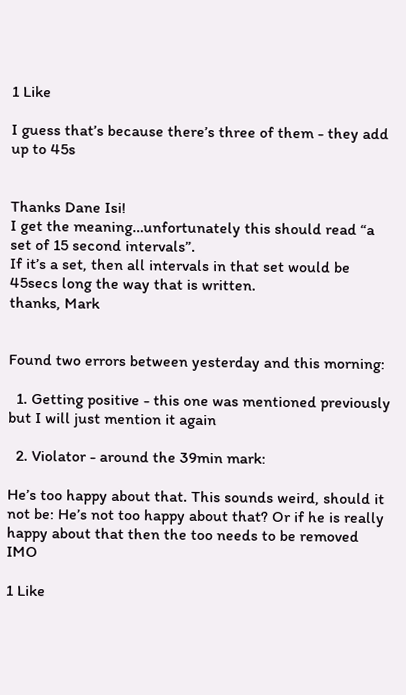1 Like

I guess that’s because there’s three of them - they add up to 45s


Thanks Dane Isi!
I get the meaning…unfortunately this should read “a set of 15 second intervals”.
If it’s a set, then all intervals in that set would be 45secs long the way that is written.
thanks, Mark


Found two errors between yesterday and this morning:

  1. Getting positive - this one was mentioned previously but I will just mention it again

  2. Violator - around the 39min mark:

He’s too happy about that. This sounds weird, should it not be: He’s not too happy about that? Or if he is really happy about that then the too needs to be removed IMO

1 Like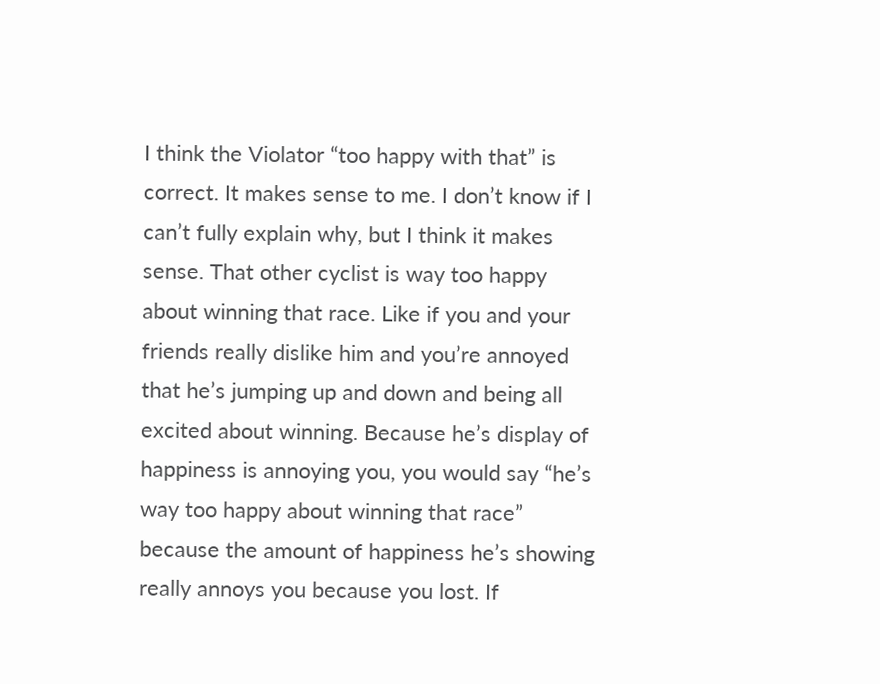I think the Violator “too happy with that” is correct. It makes sense to me. I don’t know if I can’t fully explain why, but I think it makes sense. That other cyclist is way too happy about winning that race. Like if you and your friends really dislike him and you’re annoyed that he’s jumping up and down and being all excited about winning. Because he’s display of happiness is annoying you, you would say “he’s way too happy about winning that race” because the amount of happiness he’s showing really annoys you because you lost. If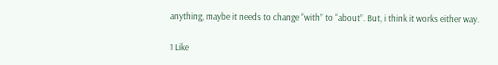anything, maybe it needs to change “with” to “about”. But, i think it works either way.

1 Like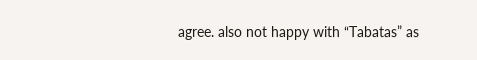agree. also not happy with “Tabatas” as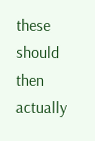these should then actually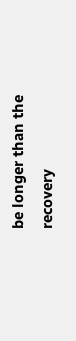be longer than the recovery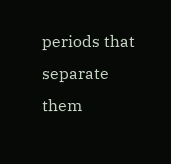periods that separate them